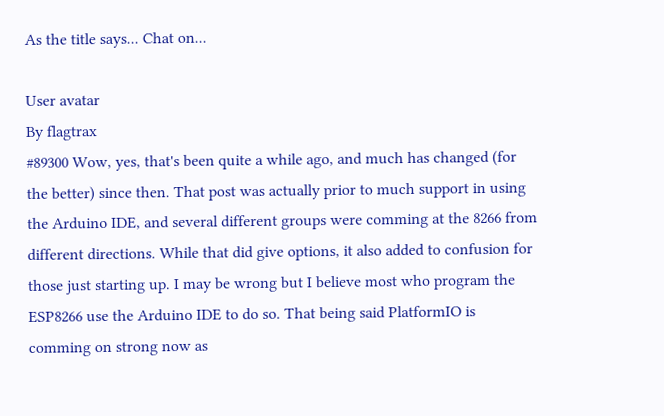As the title says... Chat on...

User avatar
By flagtrax
#89300 Wow, yes, that's been quite a while ago, and much has changed (for the better) since then. That post was actually prior to much support in using the Arduino IDE, and several different groups were comming at the 8266 from different directions. While that did give options, it also added to confusion for those just starting up. I may be wrong but I believe most who program the ESP8266 use the Arduino IDE to do so. That being said PlatformIO is comming on strong now as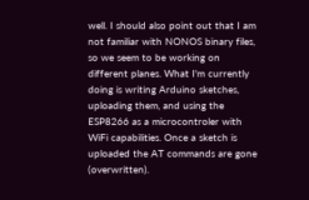well. I should also point out that I am not familiar with NONOS binary files, so we seem to be working on different planes. What I'm currently doing is writing Arduino sketches, uploading them, and using the ESP8266 as a microcontroler with WiFi capabilities. Once a sketch is uploaded the AT commands are gone (overwritten).